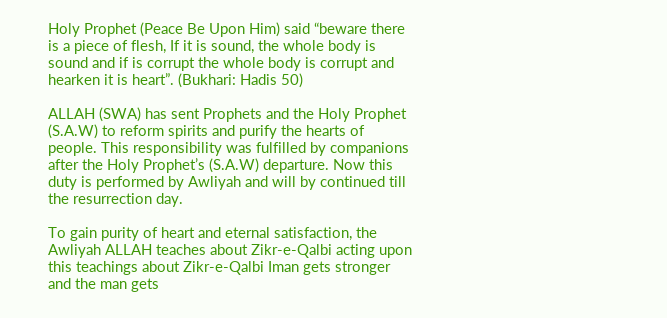Holy Prophet (Peace Be Upon Him) said “beware there is a piece of flesh, If it is sound, the whole body is sound and if is corrupt the whole body is corrupt and hearken it is heart”. (Bukhari: Hadis 50)

ALLAH (SWA) has sent Prophets and the Holy Prophet (S.A.W) to reform spirits and purify the hearts of people. This responsibility was fulfilled by companions after the Holy Prophet’s (S.A.W) departure. Now this duty is performed by Awliyah and will by continued till the resurrection day.

To gain purity of heart and eternal satisfaction, the Awliyah ALLAH teaches about Zikr-e-Qalbi acting upon this teachings about Zikr-e-Qalbi Iman gets stronger and the man gets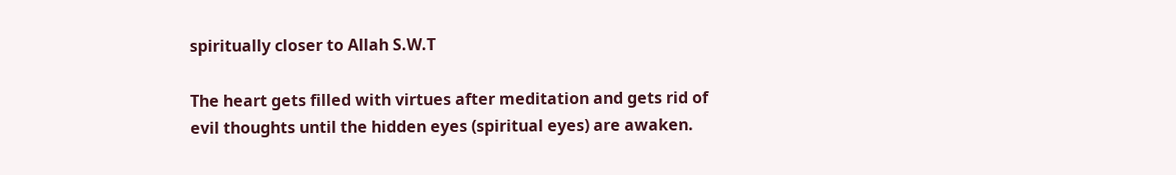spiritually closer to Allah S.W.T

The heart gets filled with virtues after meditation and gets rid of evil thoughts until the hidden eyes (spiritual eyes) are awaken.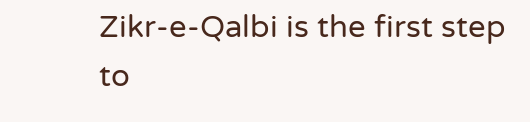Zikr-e-Qalbi is the first step to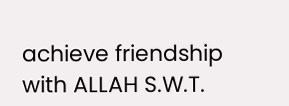achieve friendship with ALLAH S.W.T.